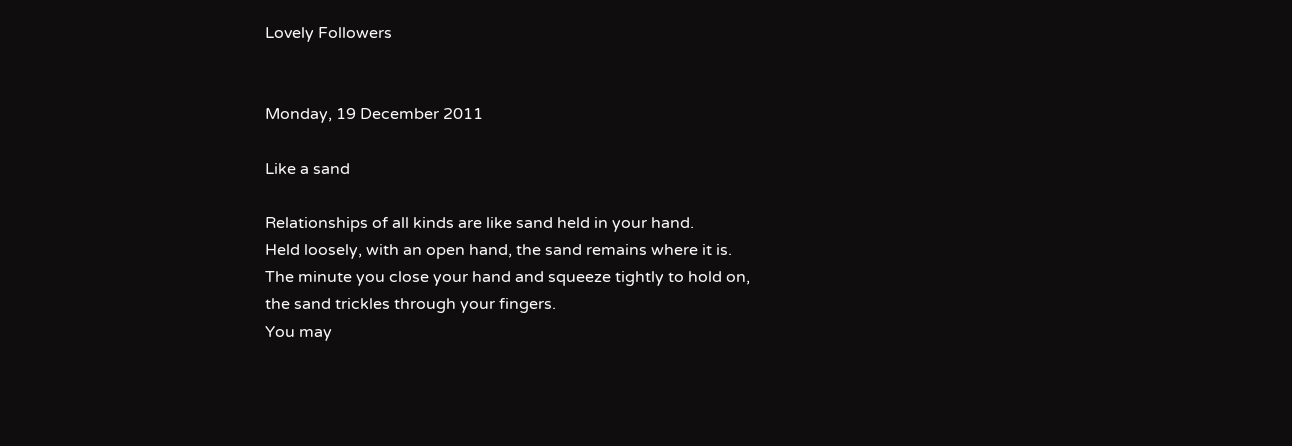Lovely Followers


Monday, 19 December 2011

Like a sand

Relationships of all kinds are like sand held in your hand.
Held loosely, with an open hand, the sand remains where it is.
The minute you close your hand and squeeze tightly to hold on,
the sand trickles through your fingers.
You may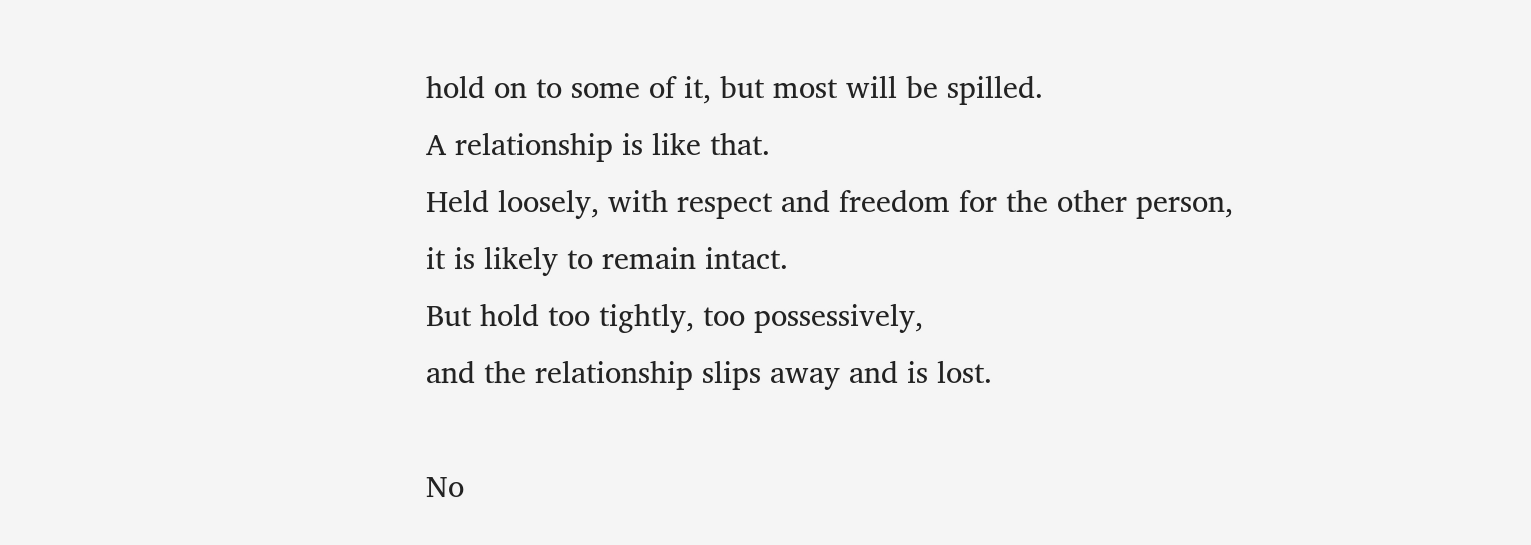hold on to some of it, but most will be spilled.
A relationship is like that.
Held loosely, with respect and freedom for the other person,
it is likely to remain intact.
But hold too tightly, too possessively,
and the relationship slips away and is lost.

No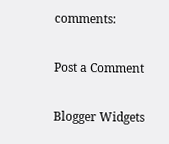comments:

Post a Comment

Blogger Widgets